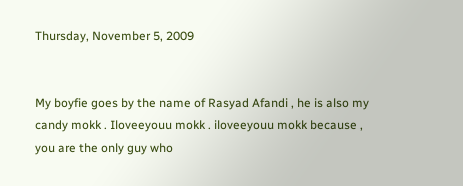Thursday, November 5, 2009


My boyfie goes by the name of Rasyad Afandi , he is also my candy mokk . Iloveeyouu mokk . iloveeyouu mokk because , you are the only guy who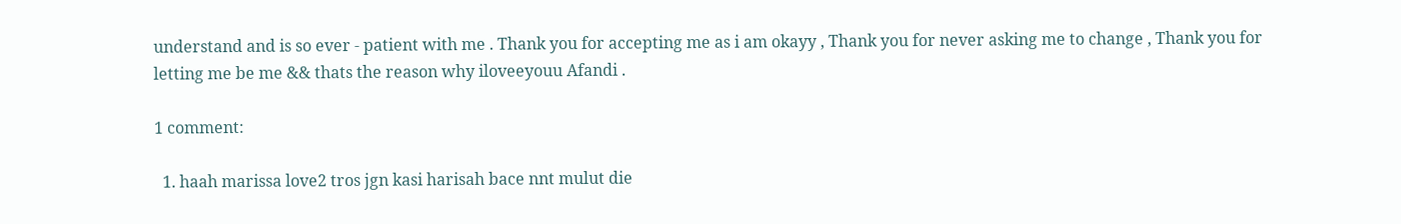understand and is so ever - patient with me . Thank you for accepting me as i am okayy , Thank you for never asking me to change , Thank you for letting me be me && thats the reason why iloveeyouu Afandi .

1 comment:

  1. haah marissa love2 tros jgn kasi harisah bace nnt mulut die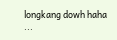longkang dowh haha ...